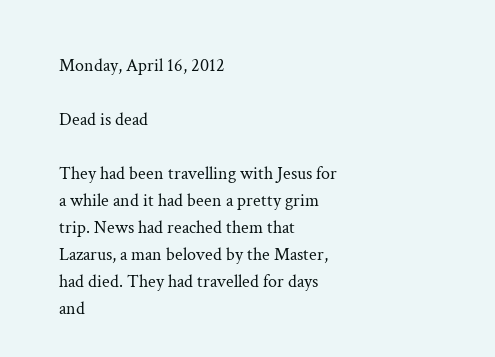Monday, April 16, 2012

Dead is dead

They had been travelling with Jesus for a while and it had been a pretty grim trip. News had reached them that Lazarus, a man beloved by the Master, had died. They had travelled for days and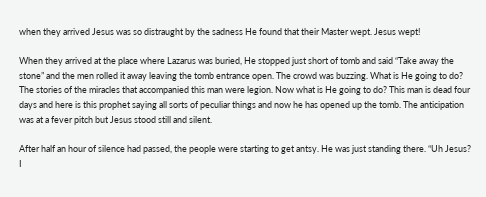when they arrived Jesus was so distraught by the sadness He found that their Master wept. Jesus wept!

When they arrived at the place where Lazarus was buried, He stopped just short of tomb and said “Take away the stone” and the men rolled it away leaving the tomb entrance open. The crowd was buzzing. What is He going to do? The stories of the miracles that accompanied this man were legion. Now what is He going to do? This man is dead four days and here is this prophet saying all sorts of peculiar things and now he has opened up the tomb. The anticipation was at a fever pitch but Jesus stood still and silent.

After half an hour of silence had passed, the people were starting to get antsy. He was just standing there. “Uh Jesus? I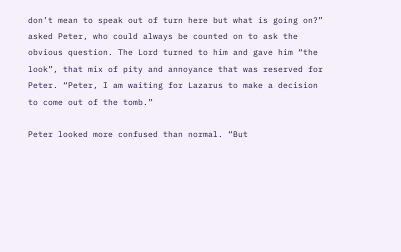don’t mean to speak out of turn here but what is going on?” asked Peter, who could always be counted on to ask the obvious question. The Lord turned to him and gave him “the look”, that mix of pity and annoyance that was reserved for Peter. “Peter, I am waiting for Lazarus to make a decision to come out of the tomb.”

Peter looked more confused than normal. “But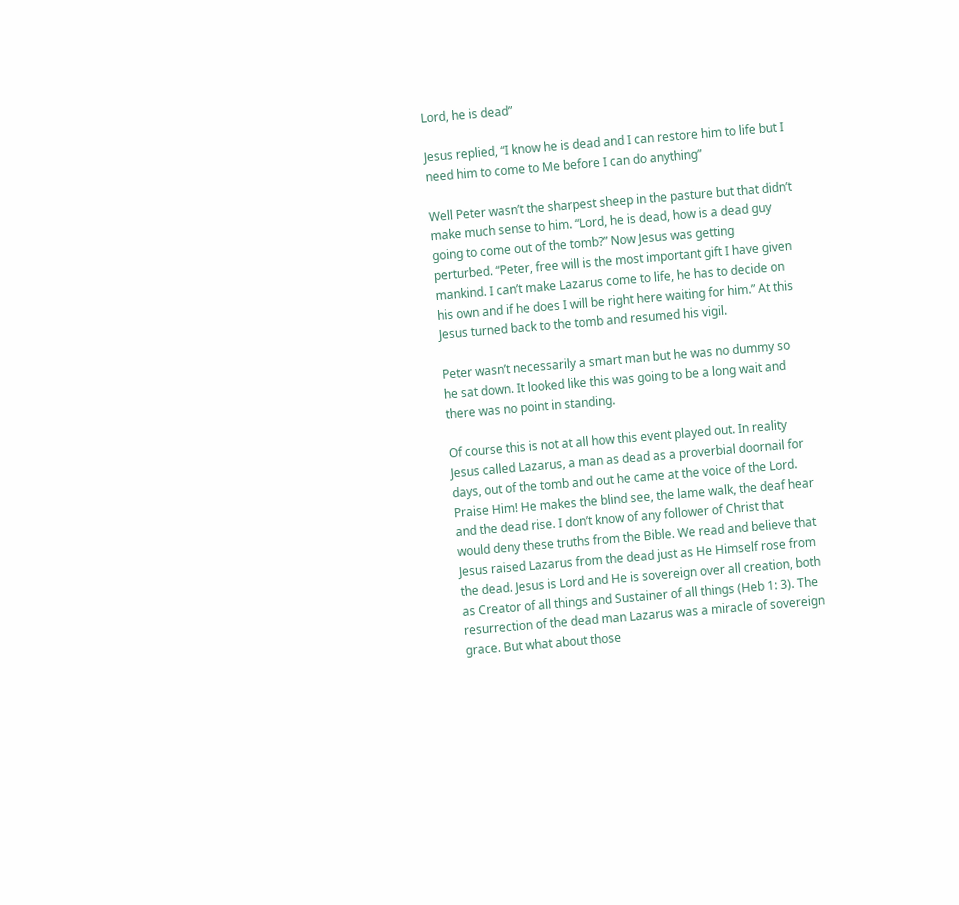Lord, he is dead”

Jesus replied, “I know he is dead and I can restore him to life but I need him to come to Me before I can do anything”

Well Peter wasn’t the sharpest sheep in the pasture but that didn’t make much sense to him. “Lord, he is dead, how is a dead guy going to come out of the tomb?” Now Jesus was getting perturbed. “Peter, free will is the most important gift I have given mankind. I can’t make Lazarus come to life, he has to decide on his own and if he does I will be right here waiting for him.” At this Jesus turned back to the tomb and resumed his vigil.

Peter wasn’t necessarily a smart man but he was no dummy so he sat down. It looked like this was going to be a long wait and there was no point in standing.

Of course this is not at all how this event played out. In reality Jesus called Lazarus, a man as dead as a proverbial doornail for days, out of the tomb and out he came at the voice of the Lord. Praise Him! He makes the blind see, the lame walk, the deaf hear and the dead rise. I don’t know of any follower of Christ that would deny these truths from the Bible. We read and believe that Jesus raised Lazarus from the dead just as He Himself rose from the dead. Jesus is Lord and He is sovereign over all creation, both as Creator of all things and Sustainer of all things (Heb 1: 3). The resurrection of the dead man Lazarus was a miracle of sovereign grace. But what about those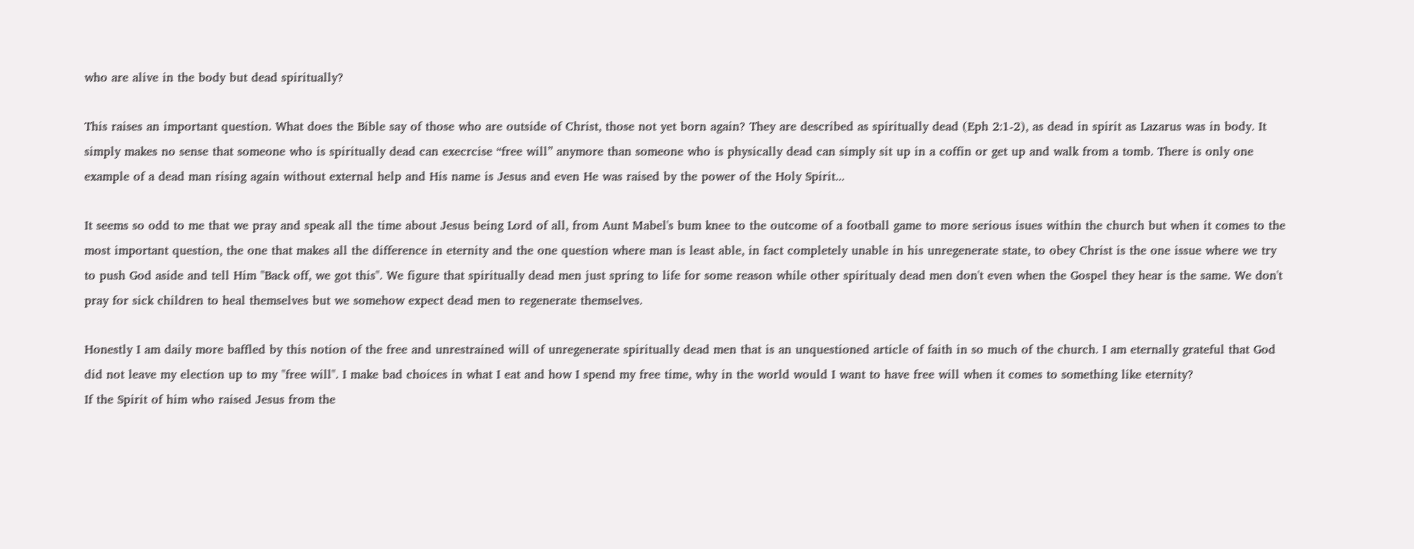who are alive in the body but dead spiritually?

This raises an important question. What does the Bible say of those who are outside of Christ, those not yet born again? They are described as spiritually dead (Eph 2:1-2), as dead in spirit as Lazarus was in body. It simply makes no sense that someone who is spiritually dead can execrcise “free will” anymore than someone who is physically dead can simply sit up in a coffin or get up and walk from a tomb. There is only one example of a dead man rising again without external help and His name is Jesus and even He was raised by the power of the Holy Spirit...

It seems so odd to me that we pray and speak all the time about Jesus being Lord of all, from Aunt Mabel's bum knee to the outcome of a football game to more serious isues within the church but when it comes to the most important question, the one that makes all the difference in eternity and the one question where man is least able, in fact completely unable in his unregenerate state, to obey Christ is the one issue where we try to push God aside and tell Him "Back off, we got this". We figure that spiritually dead men just spring to life for some reason while other spiritualy dead men don't even when the Gospel they hear is the same. We don't pray for sick children to heal themselves but we somehow expect dead men to regenerate themselves.

Honestly I am daily more baffled by this notion of the free and unrestrained will of unregenerate spiritually dead men that is an unquestioned article of faith in so much of the church. I am eternally grateful that God did not leave my election up to my "free will". I make bad choices in what I eat and how I spend my free time, why in the world would I want to have free will when it comes to something like eternity?
If the Spirit of him who raised Jesus from the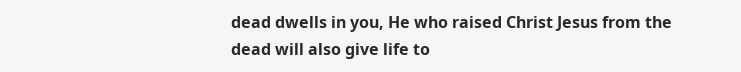dead dwells in you, He who raised Christ Jesus from the dead will also give life to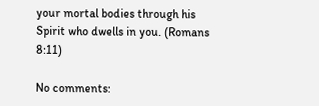your mortal bodies through his Spirit who dwells in you. (Romans 8:11)

No comments: